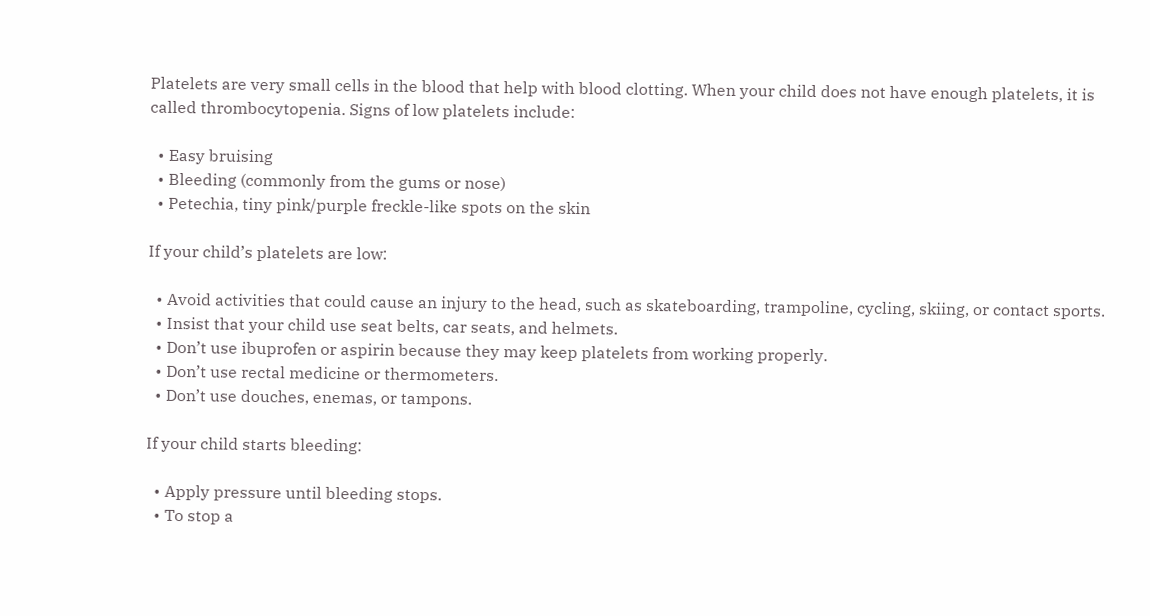Platelets are very small cells in the blood that help with blood clotting. When your child does not have enough platelets, it is called thrombocytopenia. Signs of low platelets include:

  • Easy bruising
  • Bleeding (commonly from the gums or nose)
  • Petechia, tiny pink/purple freckle-like spots on the skin

If your child’s platelets are low:

  • Avoid activities that could cause an injury to the head, such as skateboarding, trampoline, cycling, skiing, or contact sports.
  • Insist that your child use seat belts, car seats, and helmets.
  • Don’t use ibuprofen or aspirin because they may keep platelets from working properly.
  • Don’t use rectal medicine or thermometers.
  • Don’t use douches, enemas, or tampons.

If your child starts bleeding:

  • Apply pressure until bleeding stops.
  • To stop a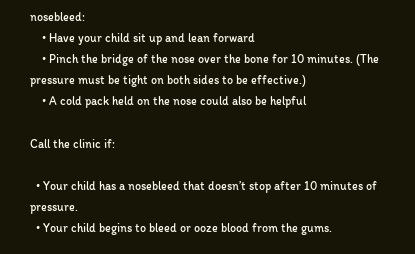nosebleed:
    • Have your child sit up and lean forward
    • Pinch the bridge of the nose over the bone for 10 minutes. (The pressure must be tight on both sides to be effective.)
    • A cold pack held on the nose could also be helpful

Call the clinic if:

  • Your child has a nosebleed that doesn’t stop after 10 minutes of pressure.
  • Your child begins to bleed or ooze blood from the gums.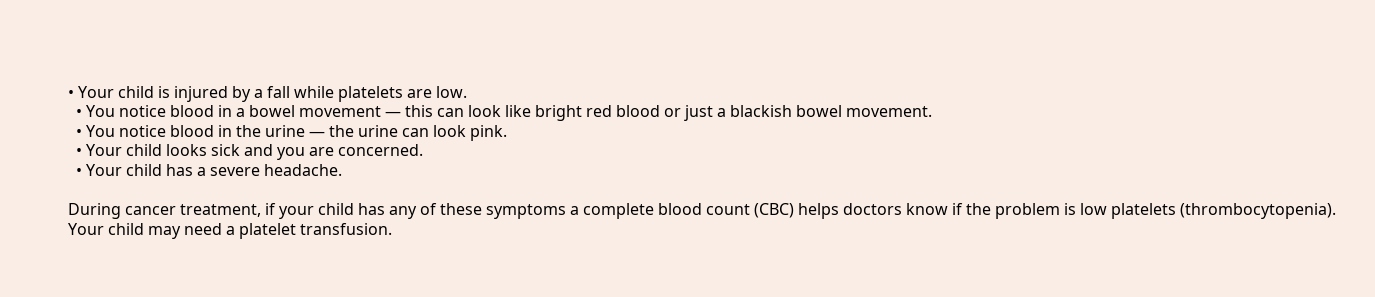• Your child is injured by a fall while platelets are low.
  • You notice blood in a bowel movement — this can look like bright red blood or just a blackish bowel movement.
  • You notice blood in the urine — the urine can look pink.
  • Your child looks sick and you are concerned.
  • Your child has a severe headache.

During cancer treatment, if your child has any of these symptoms a complete blood count (CBC) helps doctors know if the problem is low platelets (thrombocytopenia). Your child may need a platelet transfusion.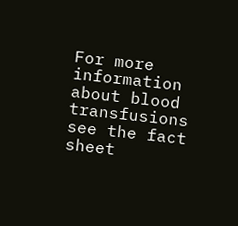For more information about blood transfusions see the fact sheet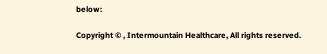below:

Copyright © , Intermountain Healthcare, All rights reserved.